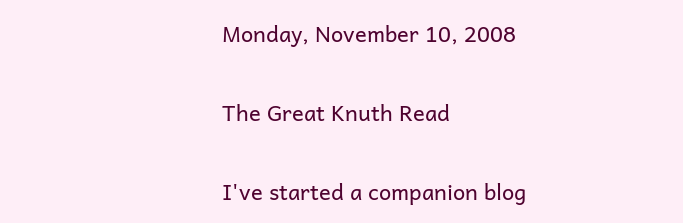Monday, November 10, 2008

The Great Knuth Read

I've started a companion blog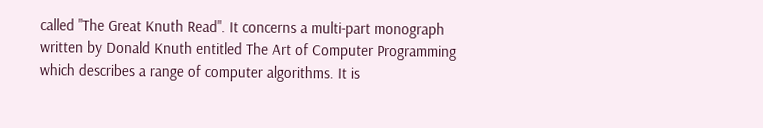called "The Great Knuth Read". It concerns a multi-part monograph written by Donald Knuth entitled The Art of Computer Programming which describes a range of computer algorithms. It is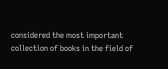considered the most important collection of books in the field of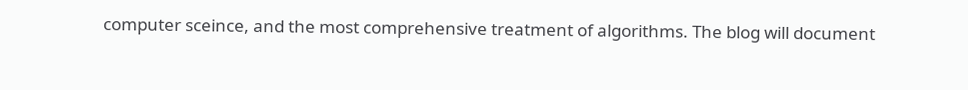computer sceince, and the most comprehensive treatment of algorithms. The blog will document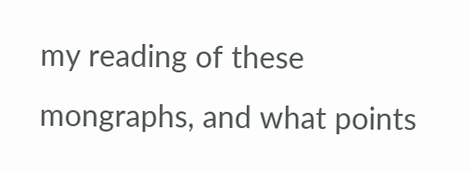my reading of these mongraphs, and what points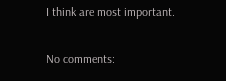I think are most important.

No comments: